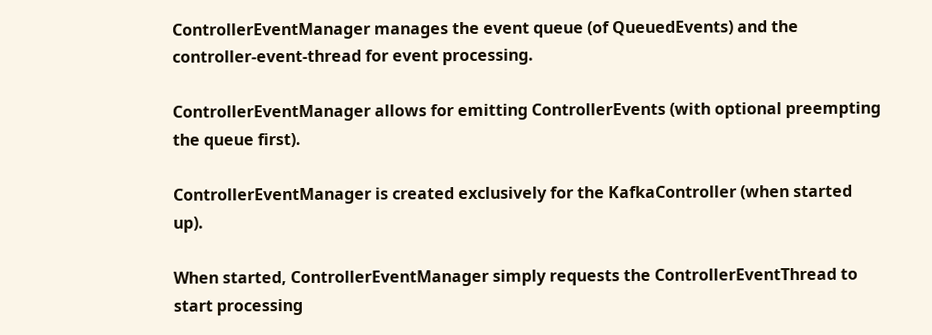ControllerEventManager manages the event queue (of QueuedEvents) and the controller-event-thread for event processing.

ControllerEventManager allows for emitting ControllerEvents (with optional preempting the queue first).

ControllerEventManager is created exclusively for the KafkaController (when started up).

When started, ControllerEventManager simply requests the ControllerEventThread to start processing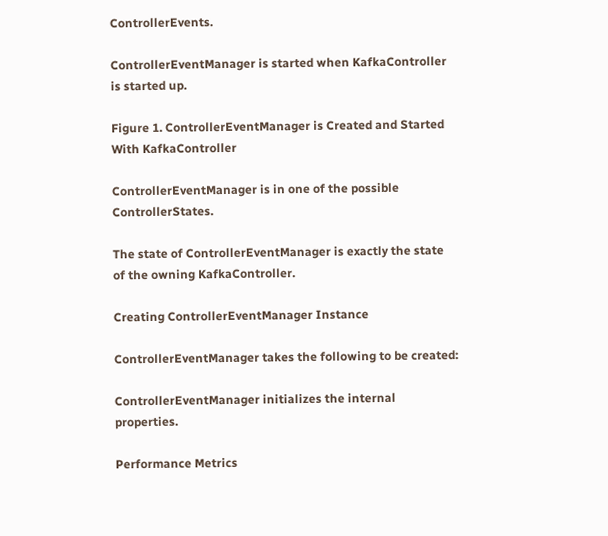ControllerEvents.

ControllerEventManager is started when KafkaController is started up.

Figure 1. ControllerEventManager is Created and Started With KafkaController

ControllerEventManager is in one of the possible ControllerStates.

The state of ControllerEventManager is exactly the state of the owning KafkaController.

Creating ControllerEventManager Instance

ControllerEventManager takes the following to be created:

ControllerEventManager initializes the internal properties.

Performance Metrics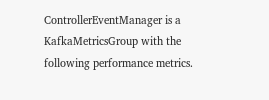ControllerEventManager is a KafkaMetricsGroup with the following performance metrics.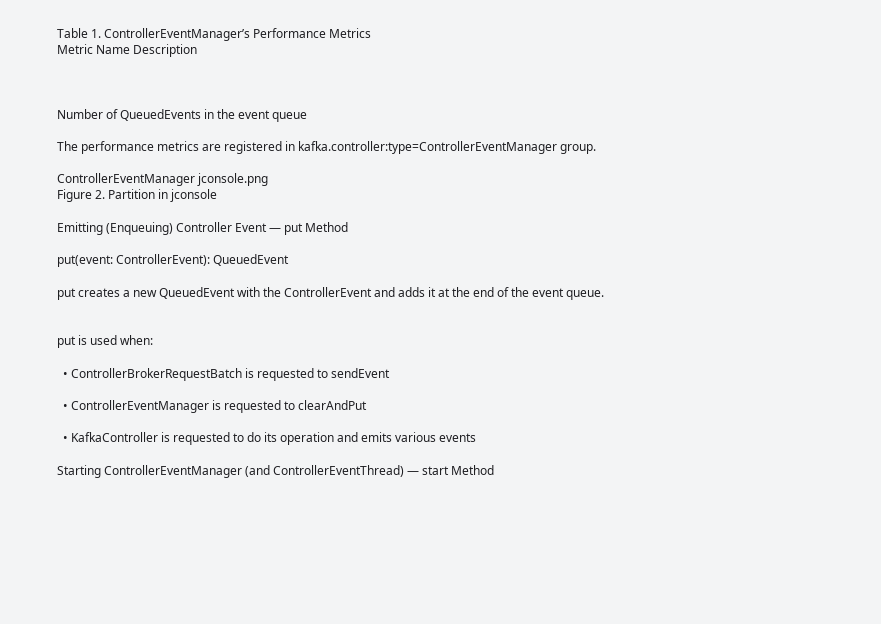Table 1. ControllerEventManager’s Performance Metrics
Metric Name Description



Number of QueuedEvents in the event queue

The performance metrics are registered in kafka.controller:type=ControllerEventManager group.

ControllerEventManager jconsole.png
Figure 2. Partition in jconsole

Emitting (Enqueuing) Controller Event — put Method

put(event: ControllerEvent): QueuedEvent

put creates a new QueuedEvent with the ControllerEvent and adds it at the end of the event queue.


put is used when:

  • ControllerBrokerRequestBatch is requested to sendEvent

  • ControllerEventManager is requested to clearAndPut

  • KafkaController is requested to do its operation and emits various events

Starting ControllerEventManager (and ControllerEventThread) — start Method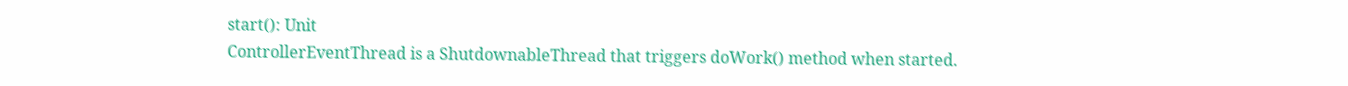start(): Unit
ControllerEventThread is a ShutdownableThread that triggers doWork() method when started.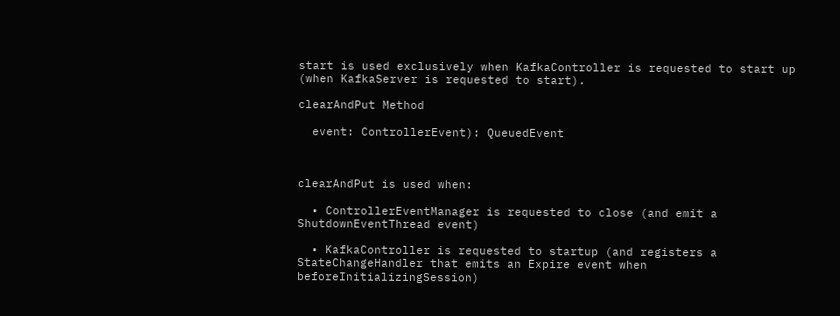start is used exclusively when KafkaController is requested to start up (when KafkaServer is requested to start).

clearAndPut Method

  event: ControllerEvent): QueuedEvent



clearAndPut is used when:

  • ControllerEventManager is requested to close (and emit a ShutdownEventThread event)

  • KafkaController is requested to startup (and registers a StateChangeHandler that emits an Expire event when beforeInitializingSession)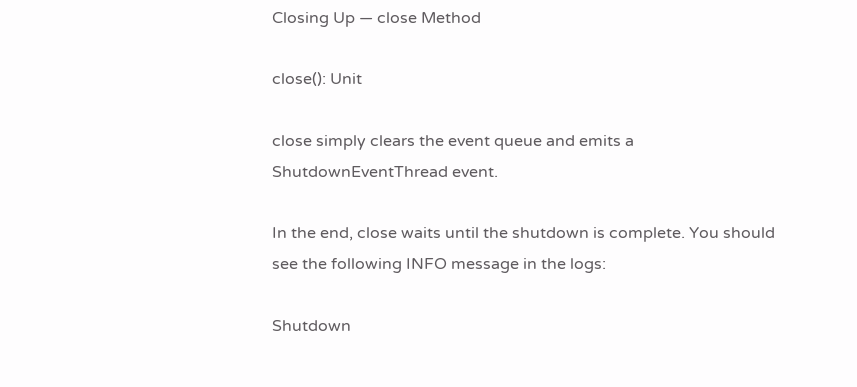Closing Up — close Method

close(): Unit

close simply clears the event queue and emits a ShutdownEventThread event.

In the end, close waits until the shutdown is complete. You should see the following INFO message in the logs:

Shutdown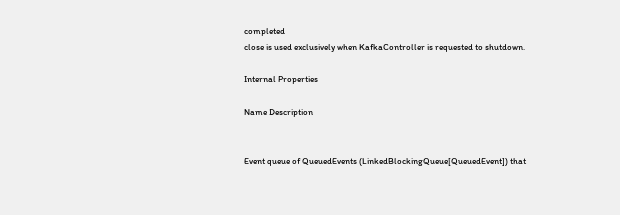completed
close is used exclusively when KafkaController is requested to shutdown.

Internal Properties

Name Description


Event queue of QueuedEvents (LinkedBlockingQueue[QueuedEvent]) that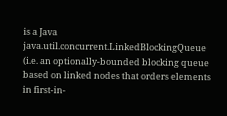is a Java java.util.concurrent.LinkedBlockingQueue (i.e. an optionally-bounded blocking queue based on linked nodes that orders elements in first-in-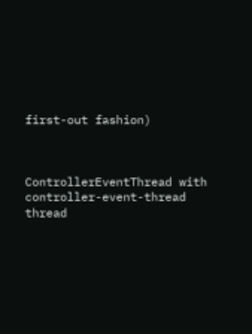first-out fashion)



ControllerEventThread with controller-event-thread thread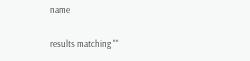name

results matching ""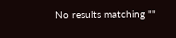No results matching ""